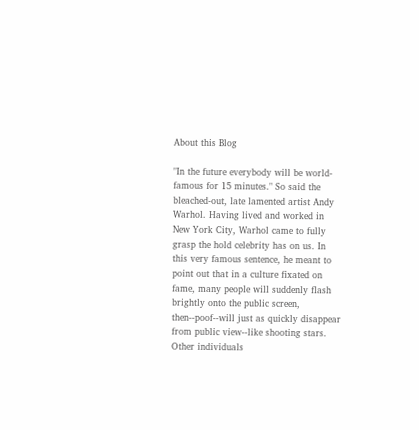About this Blog

"In the future everybody will be world-famous for 15 minutes." So said the bleached-out, late lamented artist Andy Warhol. Having lived and worked in New York City, Warhol came to fully grasp the hold celebrity has on us. In this very famous sentence, he meant to point out that in a culture fixated on fame, many people will suddenly flash brightly onto the public screen, then--poof--will just as quickly disappear from public view--like shooting stars. Other individuals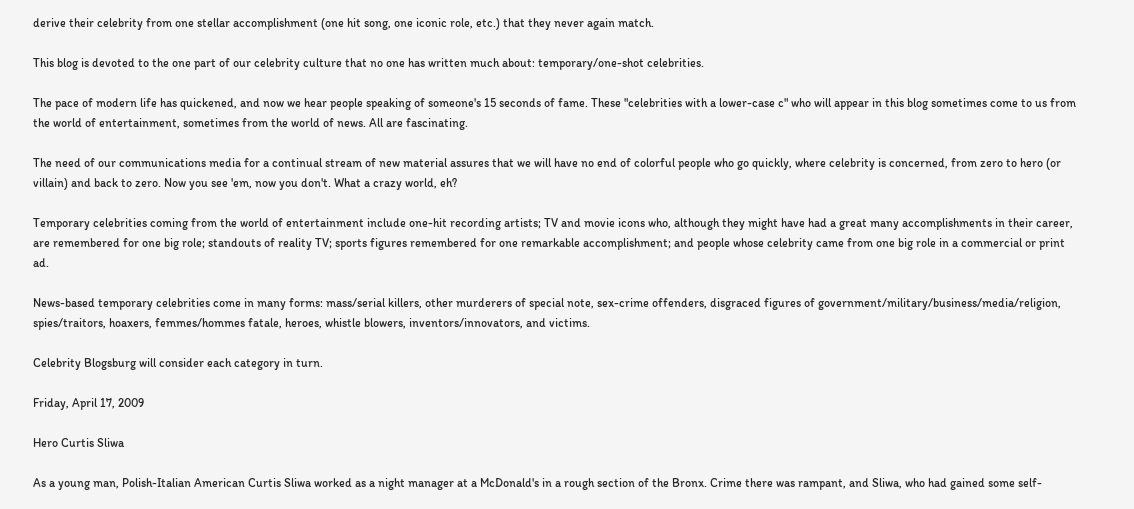derive their celebrity from one stellar accomplishment (one hit song, one iconic role, etc.) that they never again match.

This blog is devoted to the one part of our celebrity culture that no one has written much about: temporary/one-shot celebrities.

The pace of modern life has quickened, and now we hear people speaking of someone's 15 seconds of fame. These "celebrities with a lower-case c" who will appear in this blog sometimes come to us from the world of entertainment, sometimes from the world of news. All are fascinating.

The need of our communications media for a continual stream of new material assures that we will have no end of colorful people who go quickly, where celebrity is concerned, from zero to hero (or villain) and back to zero. Now you see 'em, now you don't. What a crazy world, eh?

Temporary celebrities coming from the world of entertainment include one-hit recording artists; TV and movie icons who, although they might have had a great many accomplishments in their career, are remembered for one big role; standouts of reality TV; sports figures remembered for one remarkable accomplishment; and people whose celebrity came from one big role in a commercial or print ad.

News-based temporary celebrities come in many forms: mass/serial killers, other murderers of special note, sex-crime offenders, disgraced figures of government/military/business/media/religion, spies/traitors, hoaxers, femmes/hommes fatale, heroes, whistle blowers, inventors/innovators, and victims.

Celebrity Blogsburg will consider each category in turn.

Friday, April 17, 2009

Hero Curtis Sliwa

As a young man, Polish-Italian American Curtis Sliwa worked as a night manager at a McDonald's in a rough section of the Bronx. Crime there was rampant, and Sliwa, who had gained some self-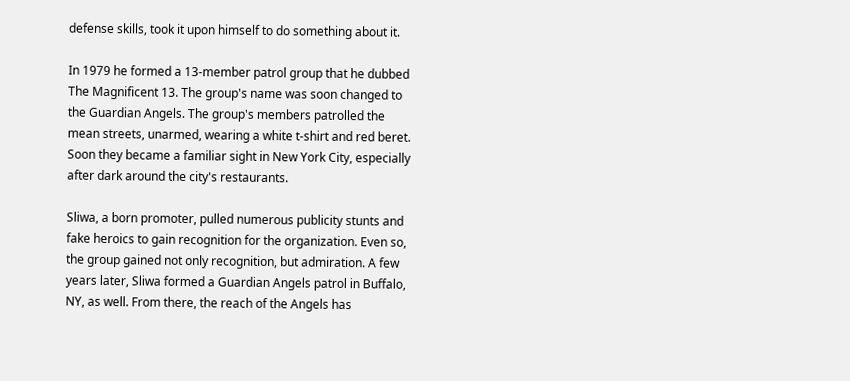defense skills, took it upon himself to do something about it.

In 1979 he formed a 13-member patrol group that he dubbed The Magnificent 13. The group's name was soon changed to the Guardian Angels. The group's members patrolled the mean streets, unarmed, wearing a white t-shirt and red beret. Soon they became a familiar sight in New York City, especially after dark around the city's restaurants.

Sliwa, a born promoter, pulled numerous publicity stunts and fake heroics to gain recognition for the organization. Even so, the group gained not only recognition, but admiration. A few years later, Sliwa formed a Guardian Angels patrol in Buffalo, NY, as well. From there, the reach of the Angels has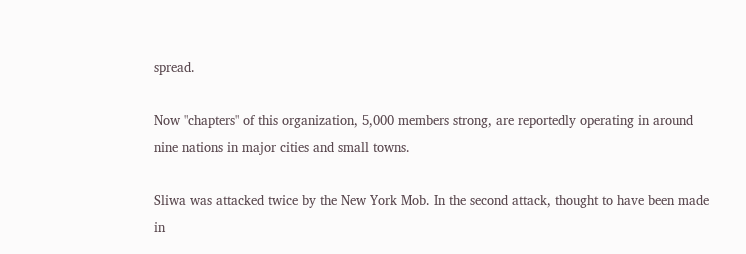spread.

Now "chapters" of this organization, 5,000 members strong, are reportedly operating in around nine nations in major cities and small towns.

Sliwa was attacked twice by the New York Mob. In the second attack, thought to have been made in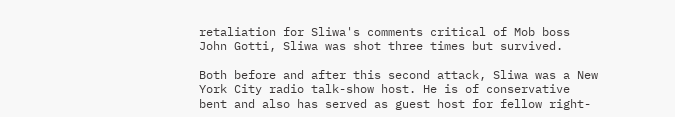retaliation for Sliwa's comments critical of Mob boss John Gotti, Sliwa was shot three times but survived.

Both before and after this second attack, Sliwa was a New York City radio talk-show host. He is of conservative bent and also has served as guest host for fellow right-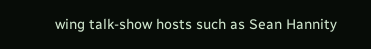wing talk-show hosts such as Sean Hannity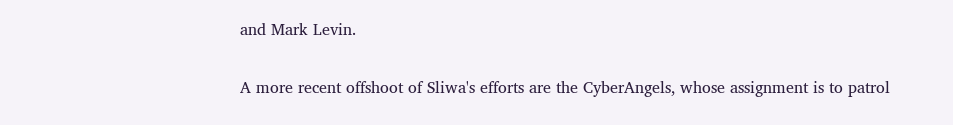and Mark Levin.

A more recent offshoot of Sliwa's efforts are the CyberAngels, whose assignment is to patrol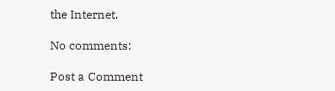the Internet.

No comments:

Post a Comment